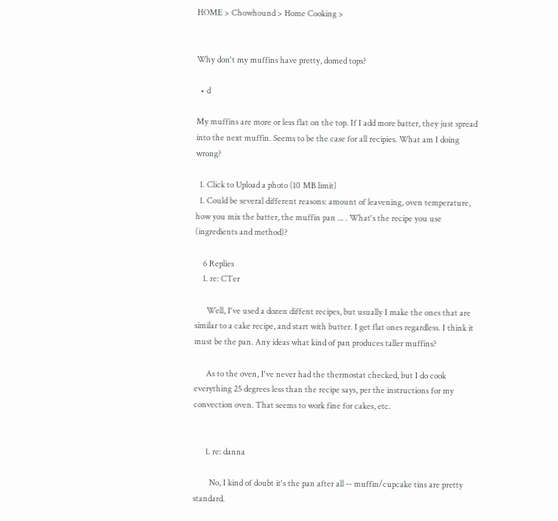HOME > Chowhound > Home Cooking >


Why don't my muffins have pretty, domed tops?

  • d

My muffins are more or less flat on the top. If I add more batter, they just spread into the next muffin. Seems to be the case for all recipies. What am I doing wrong?

  1. Click to Upload a photo (10 MB limit)
  1. Could be several different reasons: amount of leavening, oven temperature, how you mix the batter, the muffin pan ... . What's the recipe you use (ingredients and method)?

    6 Replies
    1. re: CTer

      Well, I've used a dozen diffent recipes, but usually I make the ones that are similar to a cake recipe, and start with butter. I get flat ones regardless. I think it must be the pan. Any ideas what kind of pan produces taller muffins?

      As to the oven, I've never had the thermostat checked, but I do cook everything 25 degrees less than the recipe says, per the instructions for my convection oven. That seems to work fine for cakes, etc.


      1. re: danna

        No, I kind of doubt it's the pan after all -- muffin/cupcake tins are pretty standard.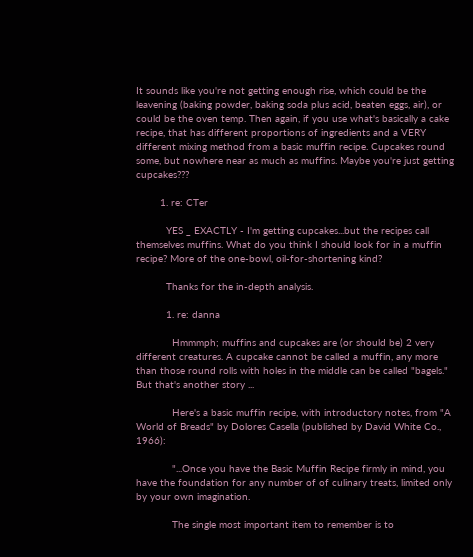It sounds like you're not getting enough rise, which could be the leavening (baking powder, baking soda plus acid, beaten eggs, air), or could be the oven temp. Then again, if you use what's basically a cake recipe, that has different proportions of ingredients and a VERY different mixing method from a basic muffin recipe. Cupcakes round some, but nowhere near as much as muffins. Maybe you're just getting cupcakes???

        1. re: CTer

          YES _ EXACTLY - I'm getting cupcakes...but the recipes call themselves muffins. What do you think I should look for in a muffin recipe? More of the one-bowl, oil-for-shortening kind?

          Thanks for the in-depth analysis.

          1. re: danna

            Hmmmph; muffins and cupcakes are (or should be) 2 very different creatures. A cupcake cannot be called a muffin, any more than those round rolls with holes in the middle can be called "bagels." But that's another story ...

            Here's a basic muffin recipe, with introductory notes, from "A World of Breads" by Dolores Casella (published by David White Co., 1966):

            "...Once you have the Basic Muffin Recipe firmly in mind, you have the foundation for any number of of culinary treats, limited only by your own imagination.

            The single most important item to remember is to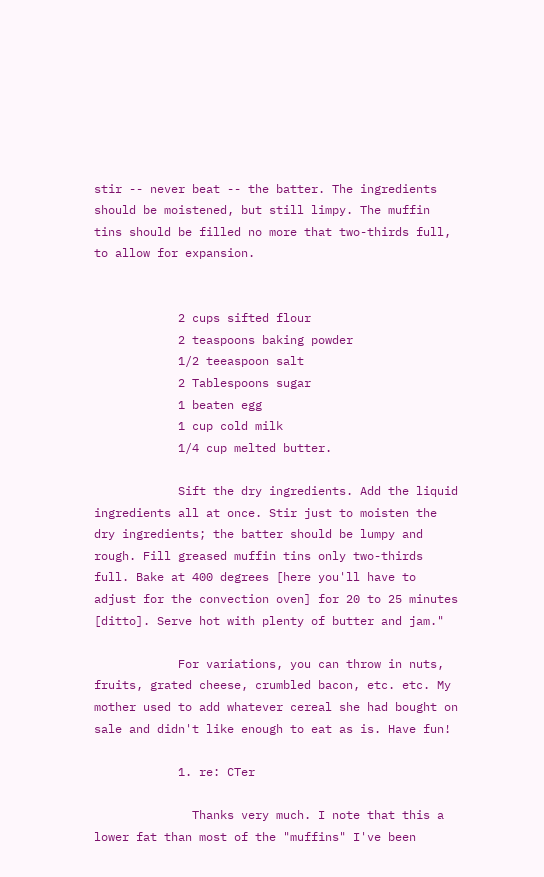stir -- never beat -- the batter. The ingredients should be moistened, but still limpy. The muffin tins should be filled no more that two-thirds full, to allow for expansion.


            2 cups sifted flour
            2 teaspoons baking powder
            1/2 teeaspoon salt
            2 Tablespoons sugar
            1 beaten egg
            1 cup cold milk
            1/4 cup melted butter.

            Sift the dry ingredients. Add the liquid ingredients all at once. Stir just to moisten the dry ingredients; the batter should be lumpy and rough. Fill greased muffin tins only two-thirds full. Bake at 400 degrees [here you'll have to adjust for the convection oven] for 20 to 25 minutes [ditto]. Serve hot with plenty of butter and jam."

            For variations, you can throw in nuts, fruits, grated cheese, crumbled bacon, etc. etc. My mother used to add whatever cereal she had bought on sale and didn't like enough to eat as is. Have fun!

            1. re: CTer

              Thanks very much. I note that this a lower fat than most of the "muffins" I've been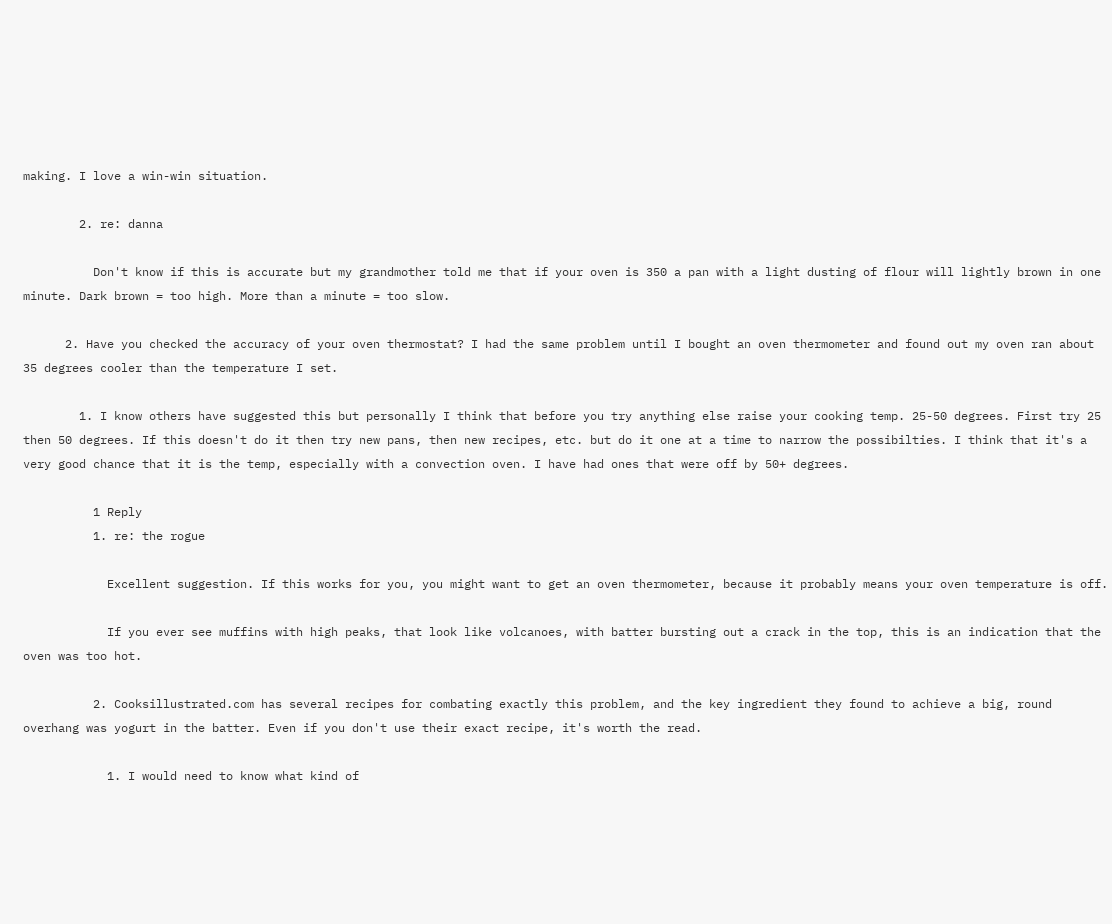making. I love a win-win situation.

        2. re: danna

          Don't know if this is accurate but my grandmother told me that if your oven is 350 a pan with a light dusting of flour will lightly brown in one minute. Dark brown = too high. More than a minute = too slow.

      2. Have you checked the accuracy of your oven thermostat? I had the same problem until I bought an oven thermometer and found out my oven ran about 35 degrees cooler than the temperature I set.

        1. I know others have suggested this but personally I think that before you try anything else raise your cooking temp. 25-50 degrees. First try 25 then 50 degrees. If this doesn't do it then try new pans, then new recipes, etc. but do it one at a time to narrow the possibilties. I think that it's a very good chance that it is the temp, especially with a convection oven. I have had ones that were off by 50+ degrees.

          1 Reply
          1. re: the rogue

            Excellent suggestion. If this works for you, you might want to get an oven thermometer, because it probably means your oven temperature is off.

            If you ever see muffins with high peaks, that look like volcanoes, with batter bursting out a crack in the top, this is an indication that the oven was too hot.

          2. Cooksillustrated.com has several recipes for combating exactly this problem, and the key ingredient they found to achieve a big, round overhang was yogurt in the batter. Even if you don't use their exact recipe, it's worth the read.

            1. I would need to know what kind of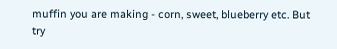muffin you are making - corn, sweet, blueberry etc. But try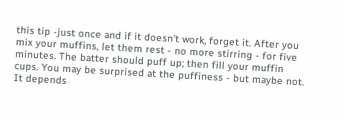this tip -just once and if it doesn't work, forget it. After you mix your muffins, let them rest - no more stirring - for five minutes. The batter should puff up; then fill your muffin cups. You may be surprised at the puffiness - but maybe not. It depends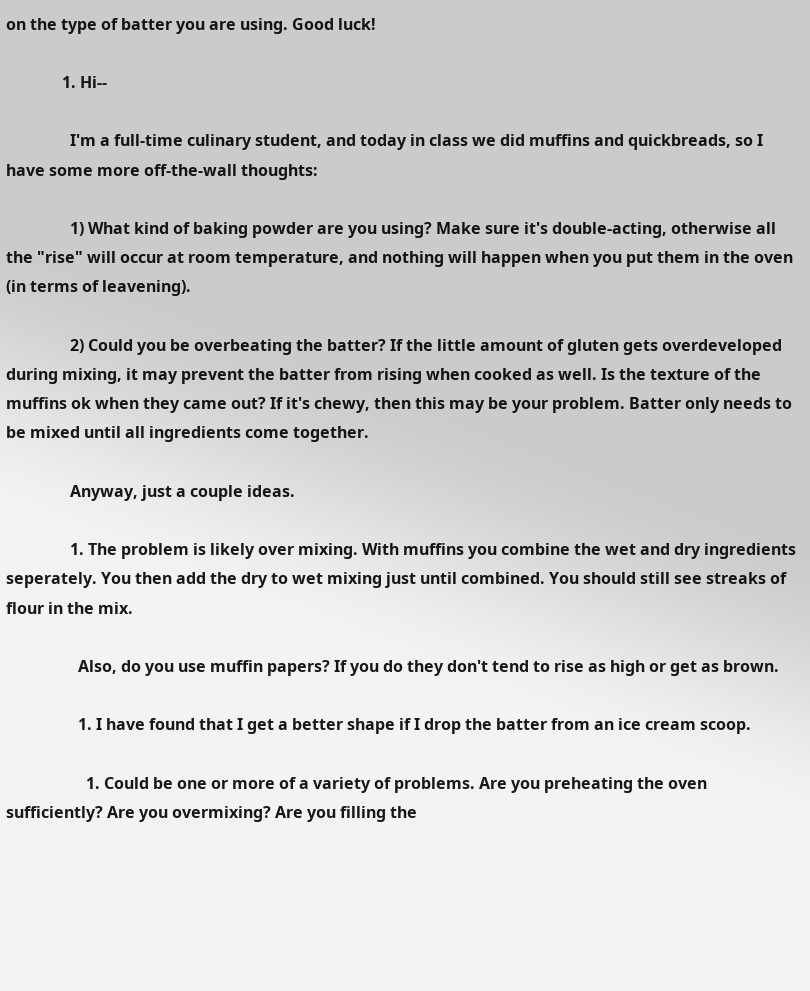on the type of batter you are using. Good luck!

              1. Hi--

                I'm a full-time culinary student, and today in class we did muffins and quickbreads, so I have some more off-the-wall thoughts:

                1) What kind of baking powder are you using? Make sure it's double-acting, otherwise all the "rise" will occur at room temperature, and nothing will happen when you put them in the oven (in terms of leavening).

                2) Could you be overbeating the batter? If the little amount of gluten gets overdeveloped during mixing, it may prevent the batter from rising when cooked as well. Is the texture of the muffins ok when they came out? If it's chewy, then this may be your problem. Batter only needs to be mixed until all ingredients come together.

                Anyway, just a couple ideas.

                1. The problem is likely over mixing. With muffins you combine the wet and dry ingredients seperately. You then add the dry to wet mixing just until combined. You should still see streaks of flour in the mix.

                  Also, do you use muffin papers? If you do they don't tend to rise as high or get as brown.

                  1. I have found that I get a better shape if I drop the batter from an ice cream scoop.

                    1. Could be one or more of a variety of problems. Are you preheating the oven sufficiently? Are you overmixing? Are you filling the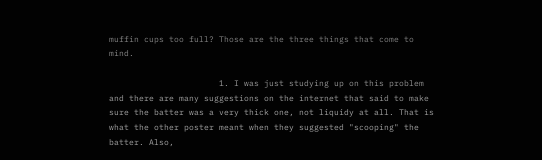muffin cups too full? Those are the three things that come to mind.

                      1. I was just studying up on this problem and there are many suggestions on the internet that said to make sure the batter was a very thick one, not liquidy at all. That is what the other poster meant when they suggested "scooping" the batter. Also,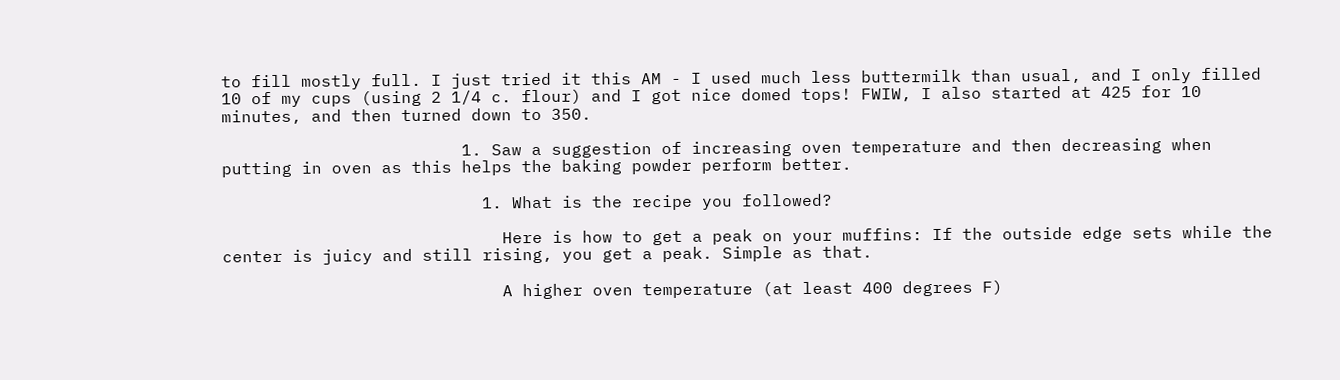to fill mostly full. I just tried it this AM - I used much less buttermilk than usual, and I only filled 10 of my cups (using 2 1/4 c. flour) and I got nice domed tops! FWIW, I also started at 425 for 10 minutes, and then turned down to 350.

                        1. Saw a suggestion of increasing oven temperature and then decreasing when putting in oven as this helps the baking powder perform better.

                          1. What is the recipe you followed?

                            Here is how to get a peak on your muffins: If the outside edge sets while the center is juicy and still rising, you get a peak. Simple as that.

                            A higher oven temperature (at least 400 degrees F)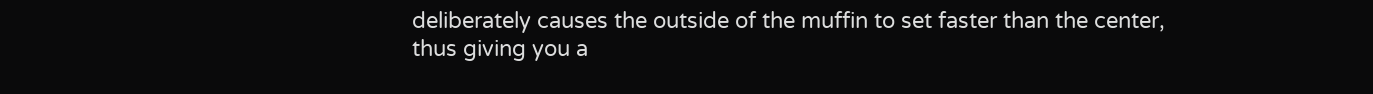deliberately causes the outside of the muffin to set faster than the center, thus giving you a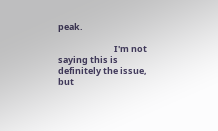peak.

                            I'm not saying this is definitely the issue, but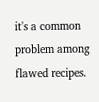it's a common problem among flawed recipes.